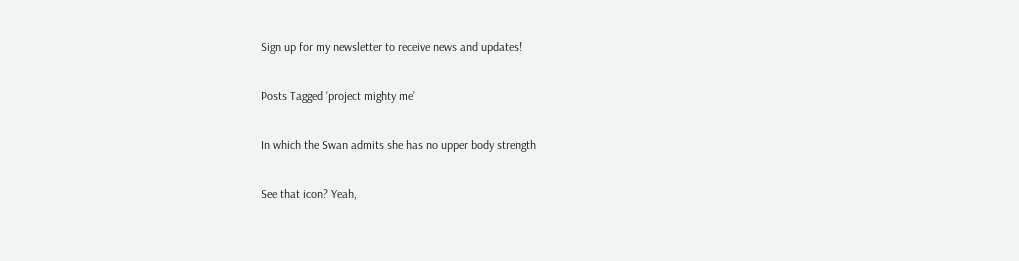Sign up for my newsletter to receive news and updates!

Posts Tagged ‘project mighty me’

In which the Swan admits she has no upper body strength

See that icon? Yeah,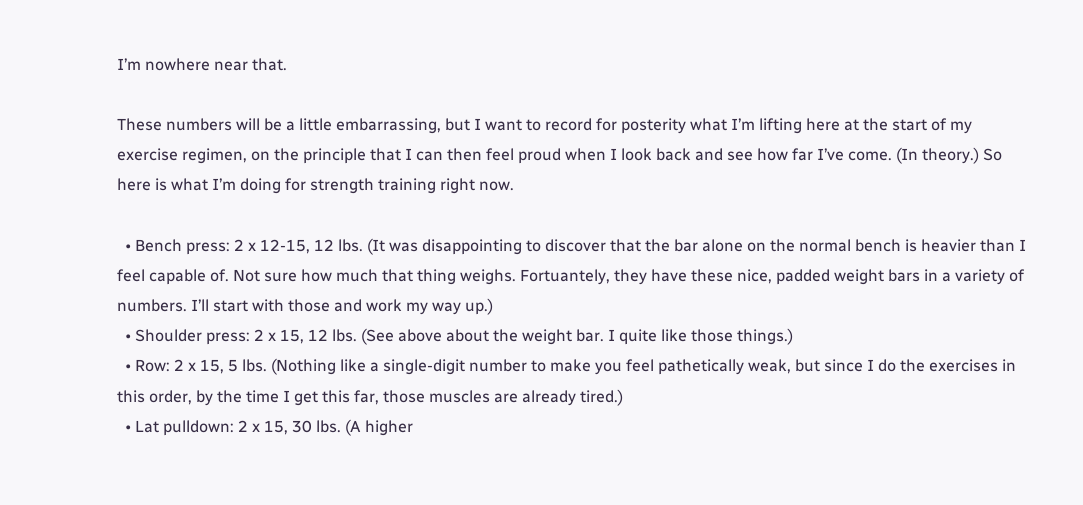I’m nowhere near that.

These numbers will be a little embarrassing, but I want to record for posterity what I’m lifting here at the start of my exercise regimen, on the principle that I can then feel proud when I look back and see how far I’ve come. (In theory.) So here is what I’m doing for strength training right now.

  • Bench press: 2 x 12-15, 12 lbs. (It was disappointing to discover that the bar alone on the normal bench is heavier than I feel capable of. Not sure how much that thing weighs. Fortuantely, they have these nice, padded weight bars in a variety of numbers. I’ll start with those and work my way up.)
  • Shoulder press: 2 x 15, 12 lbs. (See above about the weight bar. I quite like those things.)
  • Row: 2 x 15, 5 lbs. (Nothing like a single-digit number to make you feel pathetically weak, but since I do the exercises in this order, by the time I get this far, those muscles are already tired.)
  • Lat pulldown: 2 x 15, 30 lbs. (A higher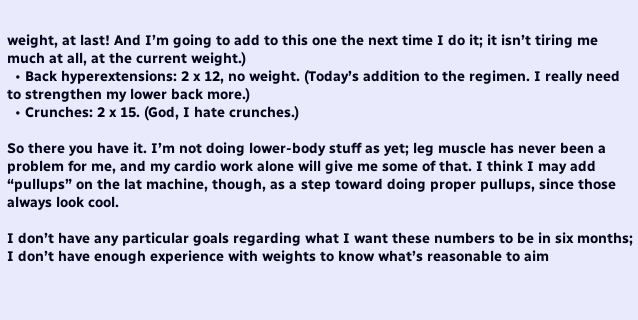weight, at last! And I’m going to add to this one the next time I do it; it isn’t tiring me much at all, at the current weight.)
  • Back hyperextensions: 2 x 12, no weight. (Today’s addition to the regimen. I really need to strengthen my lower back more.)
  • Crunches: 2 x 15. (God, I hate crunches.)

So there you have it. I’m not doing lower-body stuff as yet; leg muscle has never been a problem for me, and my cardio work alone will give me some of that. I think I may add “pullups” on the lat machine, though, as a step toward doing proper pullups, since those always look cool.

I don’t have any particular goals regarding what I want these numbers to be in six months; I don’t have enough experience with weights to know what’s reasonable to aim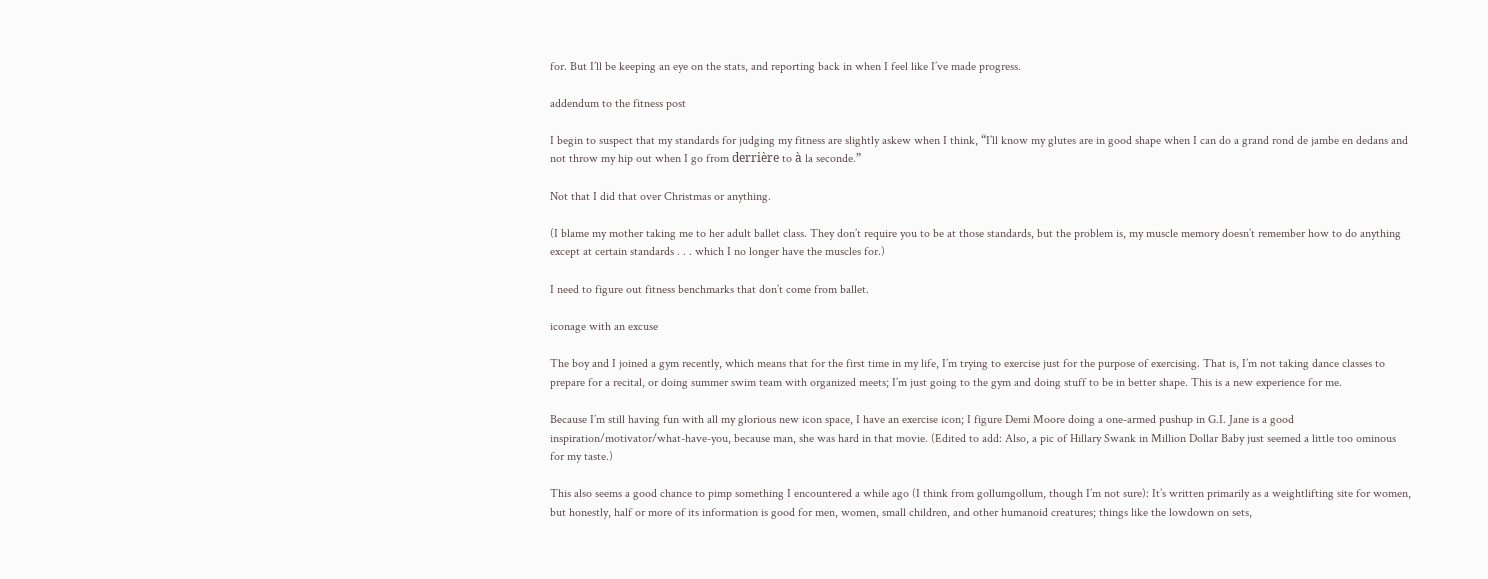for. But I’ll be keeping an eye on the stats, and reporting back in when I feel like I’ve made progress.

addendum to the fitness post

I begin to suspect that my standards for judging my fitness are slightly askew when I think, “I’ll know my glutes are in good shape when I can do a grand rond de jambe en dedans and not throw my hip out when I go from derrière to à la seconde.”

Not that I did that over Christmas or anything.

(I blame my mother taking me to her adult ballet class. They don’t require you to be at those standards, but the problem is, my muscle memory doesn’t remember how to do anything except at certain standards . . . which I no longer have the muscles for.)

I need to figure out fitness benchmarks that don’t come from ballet.

iconage with an excuse

The boy and I joined a gym recently, which means that for the first time in my life, I’m trying to exercise just for the purpose of exercising. That is, I’m not taking dance classes to prepare for a recital, or doing summer swim team with organized meets; I’m just going to the gym and doing stuff to be in better shape. This is a new experience for me.

Because I’m still having fun with all my glorious new icon space, I have an exercise icon; I figure Demi Moore doing a one-armed pushup in G.I. Jane is a good inspiration/motivator/what-have-you, because man, she was hard in that movie. (Edited to add: Also, a pic of Hillary Swank in Million Dollar Baby just seemed a little too ominous for my taste.)

This also seems a good chance to pimp something I encountered a while ago (I think from gollumgollum, though I’m not sure): It’s written primarily as a weightlifting site for women, but honestly, half or more of its information is good for men, women, small children, and other humanoid creatures; things like the lowdown on sets,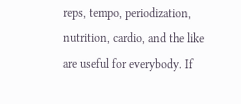reps, tempo, periodization, nutrition, cardio, and the like are useful for everybody. If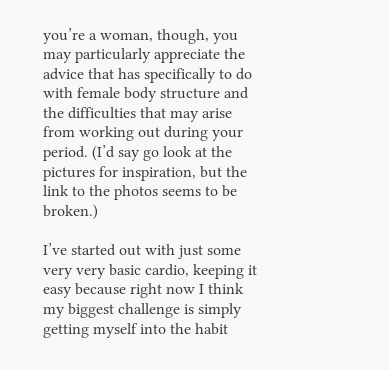you’re a woman, though, you may particularly appreciate the advice that has specifically to do with female body structure and the difficulties that may arise from working out during your period. (I’d say go look at the pictures for inspiration, but the link to the photos seems to be broken.)

I’ve started out with just some very very basic cardio, keeping it easy because right now I think my biggest challenge is simply getting myself into the habit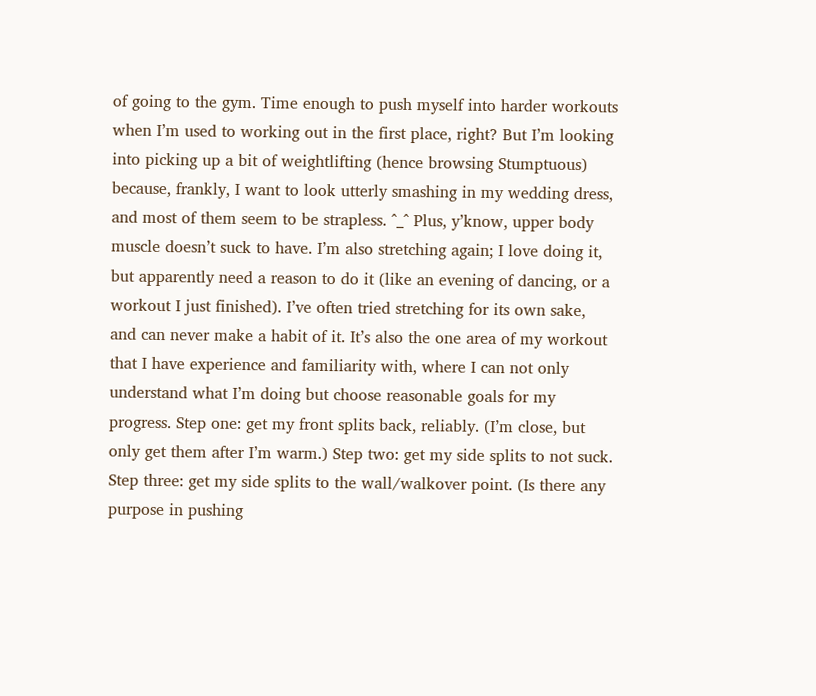of going to the gym. Time enough to push myself into harder workouts when I’m used to working out in the first place, right? But I’m looking into picking up a bit of weightlifting (hence browsing Stumptuous) because, frankly, I want to look utterly smashing in my wedding dress, and most of them seem to be strapless. ^_^ Plus, y’know, upper body muscle doesn’t suck to have. I’m also stretching again; I love doing it, but apparently need a reason to do it (like an evening of dancing, or a workout I just finished). I’ve often tried stretching for its own sake, and can never make a habit of it. It’s also the one area of my workout that I have experience and familiarity with, where I can not only understand what I’m doing but choose reasonable goals for my progress. Step one: get my front splits back, reliably. (I’m close, but only get them after I’m warm.) Step two: get my side splits to not suck. Step three: get my side splits to the wall/walkover point. (Is there any purpose in pushing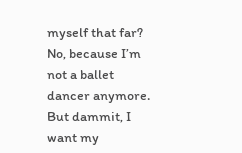myself that far? No, because I’m not a ballet dancer anymore. But dammit, I want my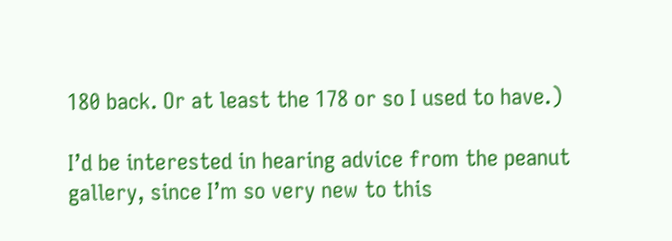180 back. Or at least the 178 or so I used to have.)

I’d be interested in hearing advice from the peanut gallery, since I’m so very new to this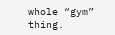whole “gym” thing.